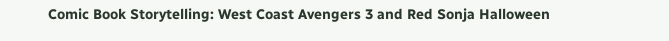Comic Book Storytelling: West Coast Avengers 3 and Red Sonja Halloween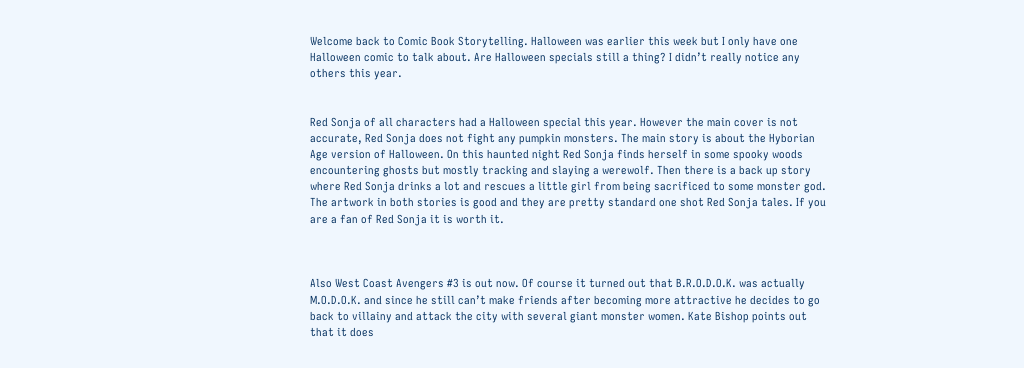Welcome back to Comic Book Storytelling. Halloween was earlier this week but I only have one Halloween comic to talk about. Are Halloween specials still a thing? I didn’t really notice any others this year.


Red Sonja of all characters had a Halloween special this year. However the main cover is not accurate, Red Sonja does not fight any pumpkin monsters. The main story is about the Hyborian Age version of Halloween. On this haunted night Red Sonja finds herself in some spooky woods encountering ghosts but mostly tracking and slaying a werewolf. Then there is a back up story where Red Sonja drinks a lot and rescues a little girl from being sacrificed to some monster god. The artwork in both stories is good and they are pretty standard one shot Red Sonja tales. If you are a fan of Red Sonja it is worth it.



Also West Coast Avengers #3 is out now. Of course it turned out that B.R.O.D.O.K. was actually M.O.D.O.K. and since he still can’t make friends after becoming more attractive he decides to go back to villainy and attack the city with several giant monster women. Kate Bishop points out that it does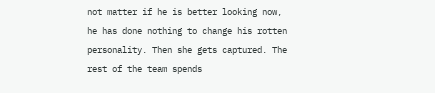not matter if he is better looking now, he has done nothing to change his rotten personality. Then she gets captured. The rest of the team spends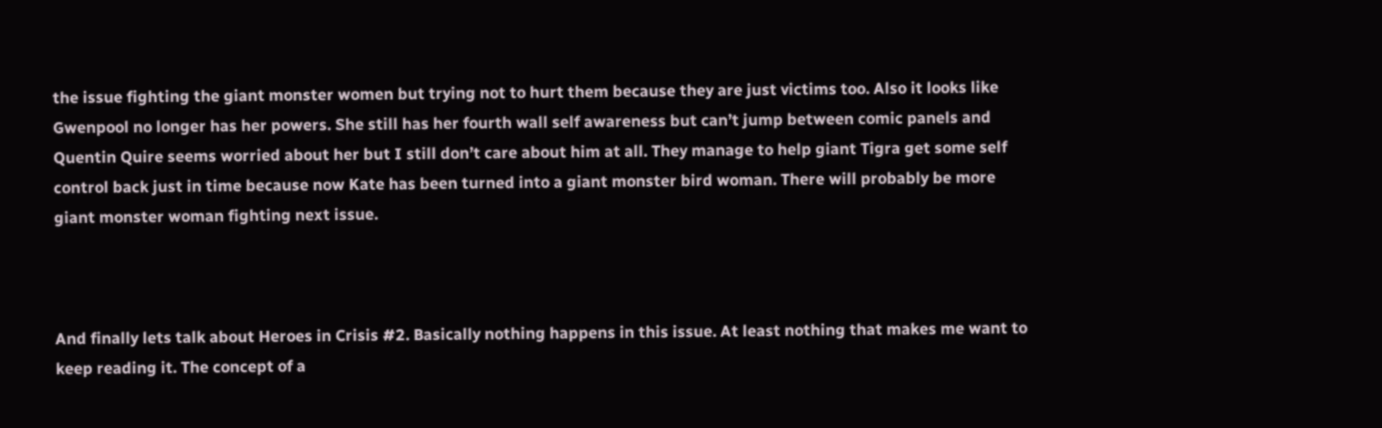the issue fighting the giant monster women but trying not to hurt them because they are just victims too. Also it looks like Gwenpool no longer has her powers. She still has her fourth wall self awareness but can’t jump between comic panels and Quentin Quire seems worried about her but I still don’t care about him at all. They manage to help giant Tigra get some self control back just in time because now Kate has been turned into a giant monster bird woman. There will probably be more giant monster woman fighting next issue.



And finally lets talk about Heroes in Crisis #2. Basically nothing happens in this issue. At least nothing that makes me want to keep reading it. The concept of a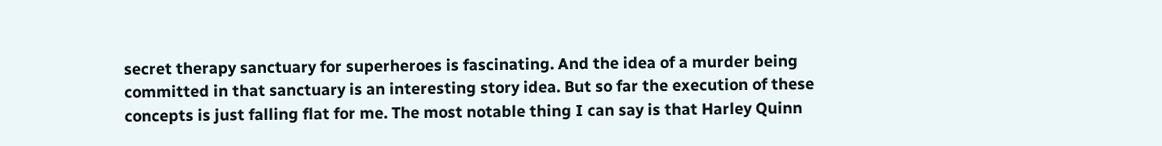secret therapy sanctuary for superheroes is fascinating. And the idea of a murder being committed in that sanctuary is an interesting story idea. But so far the execution of these concepts is just falling flat for me. The most notable thing I can say is that Harley Quinn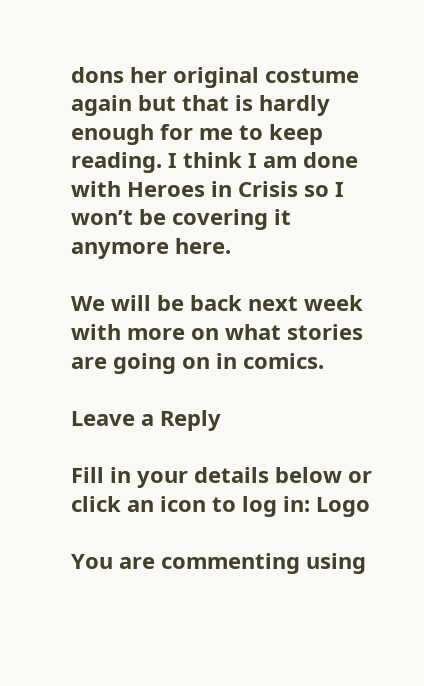dons her original costume again but that is hardly enough for me to keep reading. I think I am done with Heroes in Crisis so I won’t be covering it anymore here.

We will be back next week with more on what stories are going on in comics.

Leave a Reply

Fill in your details below or click an icon to log in: Logo

You are commenting using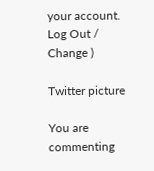your account. Log Out /  Change )

Twitter picture

You are commenting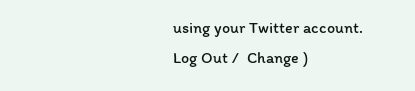using your Twitter account. Log Out /  Change )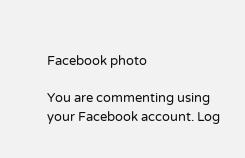Facebook photo

You are commenting using your Facebook account. Log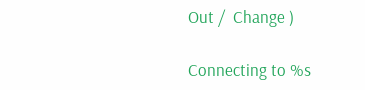Out /  Change )

Connecting to %s